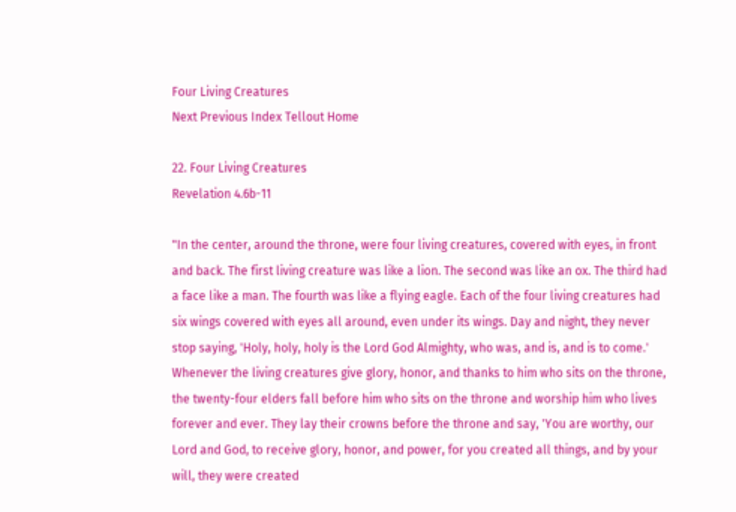Four Living Creatures
Next Previous Index Tellout Home

22. Four Living Creatures
Revelation 4.6b-11

"In the center, around the throne, were four living creatures, covered with eyes, in front and back. The first living creature was like a lion. The second was like an ox. The third had a face like a man. The fourth was like a flying eagle. Each of the four living creatures had six wings covered with eyes all around, even under its wings. Day and night, they never stop saying, 'Holy, holy, holy is the Lord God Almighty, who was, and is, and is to come.' Whenever the living creatures give glory, honor, and thanks to him who sits on the throne, the twenty-four elders fall before him who sits on the throne and worship him who lives forever and ever. They lay their crowns before the throne and say, 'You are worthy, our Lord and God, to receive glory, honor, and power, for you created all things, and by your will, they were created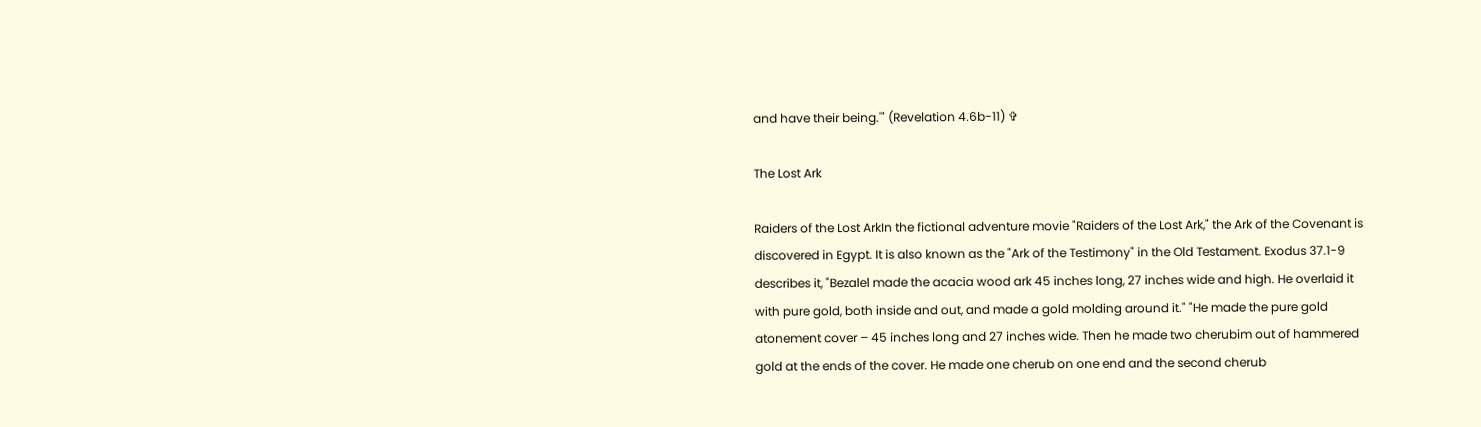and have their being.'" (Revelation 4.6b-11) ✞

The Lost Ark

Raiders of the Lost ArkIn the fictional adventure movie "Raiders of the Lost Ark," the Ark of the Covenant is discovered in Egypt. It is also known as the "Ark of the Testimony" in the Old Testament. Exodus 37.1-9 describes it, "Bezalel made the acacia wood ark 45 inches long, 27 inches wide and high. He overlaid it with pure gold, both inside and out, and made a gold molding around it." "He made the pure gold atonement cover – 45 inches long and 27 inches wide. Then he made two cherubim out of hammered gold at the ends of the cover. He made one cherub on one end and the second cherub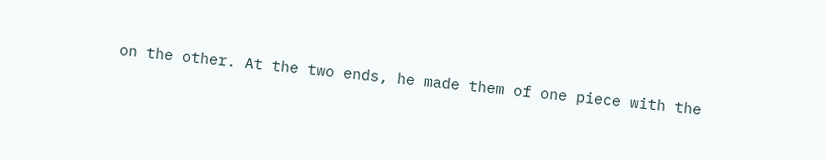on the other. At the two ends, he made them of one piece with the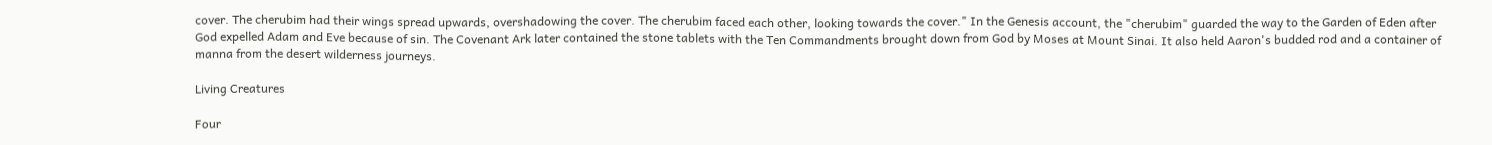cover. The cherubim had their wings spread upwards, overshadowing the cover. The cherubim faced each other, looking towards the cover." In the Genesis account, the "cherubim" guarded the way to the Garden of Eden after God expelled Adam and Eve because of sin. The Covenant Ark later contained the stone tablets with the Ten Commandments brought down from God by Moses at Mount Sinai. It also held Aaron's budded rod and a container of manna from the desert wilderness journeys.

Living Creatures

Four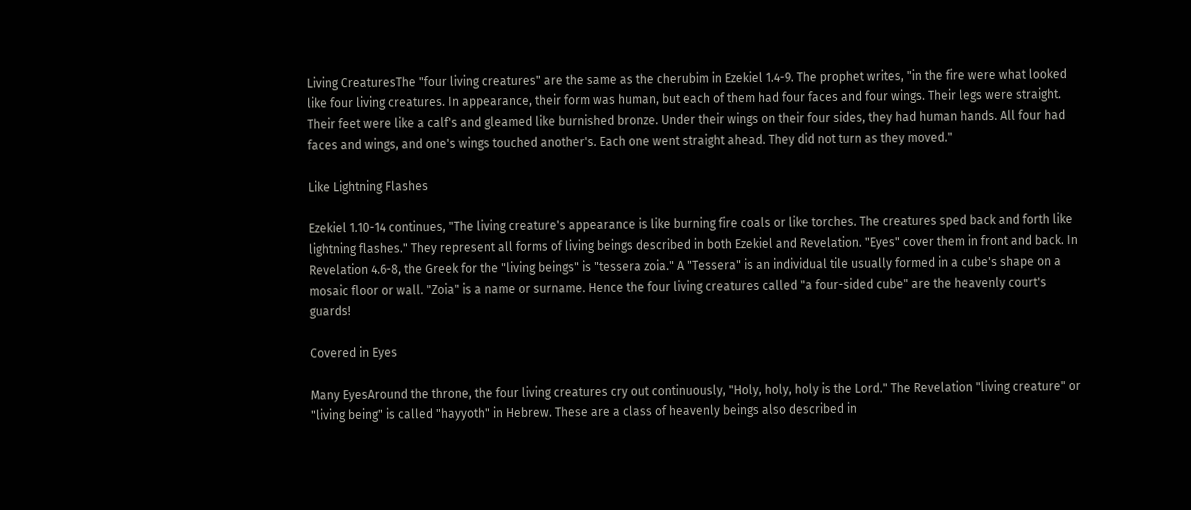Living CreaturesThe "four living creatures" are the same as the cherubim in Ezekiel 1.4-9. The prophet writes, "in the fire were what looked like four living creatures. In appearance, their form was human, but each of them had four faces and four wings. Their legs were straight. Their feet were like a calf's and gleamed like burnished bronze. Under their wings on their four sides, they had human hands. All four had faces and wings, and one's wings touched another's. Each one went straight ahead. They did not turn as they moved."

Like Lightning Flashes

Ezekiel 1.10-14 continues, "The living creature's appearance is like burning fire coals or like torches. The creatures sped back and forth like lightning flashes." They represent all forms of living beings described in both Ezekiel and Revelation. "Eyes" cover them in front and back. In Revelation 4.6-8, the Greek for the "living beings" is "tessera zoia." A "Tessera" is an individual tile usually formed in a cube's shape on a mosaic floor or wall. "Zoia" is a name or surname. Hence the four living creatures called "a four-sided cube" are the heavenly court's guards!

Covered in Eyes

Many EyesAround the throne, the four living creatures cry out continuously, "Holy, holy, holy is the Lord." The Revelation "living creature" or "living being" is called "hayyoth" in Hebrew. These are a class of heavenly beings also described in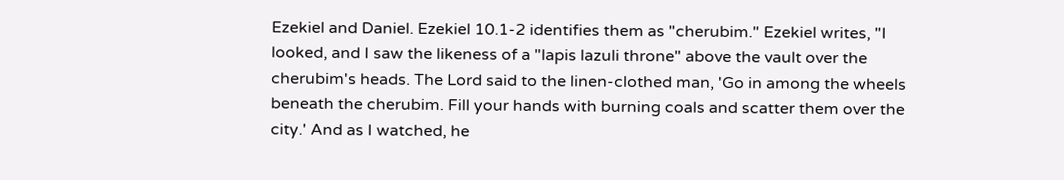Ezekiel and Daniel. Ezekiel 10.1-2 identifies them as "cherubim." Ezekiel writes, "I looked, and I saw the likeness of a "lapis lazuli throne" above the vault over the cherubim's heads. The Lord said to the linen-clothed man, 'Go in among the wheels beneath the cherubim. Fill your hands with burning coals and scatter them over the city.' And as I watched, he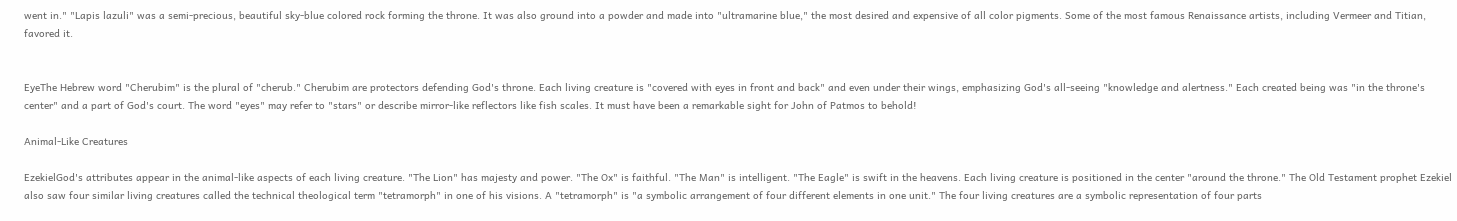went in." "Lapis lazuli" was a semi-precious, beautiful sky-blue colored rock forming the throne. It was also ground into a powder and made into "ultramarine blue," the most desired and expensive of all color pigments. Some of the most famous Renaissance artists, including Vermeer and Titian, favored it.


EyeThe Hebrew word "Cherubim" is the plural of "cherub." Cherubim are protectors defending God's throne. Each living creature is "covered with eyes in front and back" and even under their wings, emphasizing God's all-seeing "knowledge and alertness." Each created being was "in the throne's center" and a part of God's court. The word "eyes" may refer to "stars" or describe mirror-like reflectors like fish scales. It must have been a remarkable sight for John of Patmos to behold!

Animal-Like Creatures

EzekielGod's attributes appear in the animal-like aspects of each living creature. "The Lion" has majesty and power. "The Ox" is faithful. "The Man" is intelligent. "The Eagle" is swift in the heavens. Each living creature is positioned in the center "around the throne." The Old Testament prophet Ezekiel also saw four similar living creatures called the technical theological term "tetramorph" in one of his visions. A "tetramorph" is "a symbolic arrangement of four different elements in one unit." The four living creatures are a symbolic representation of four parts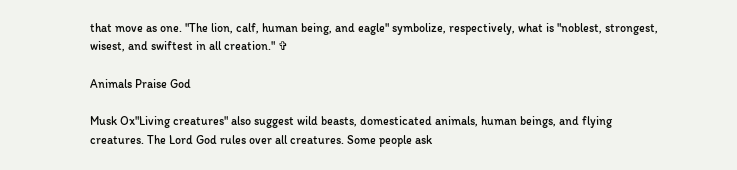that move as one. "The lion, calf, human being, and eagle" symbolize, respectively, what is "noblest, strongest, wisest, and swiftest in all creation." ✞

Animals Praise God

Musk Ox"Living creatures" also suggest wild beasts, domesticated animals, human beings, and flying creatures. The Lord God rules over all creatures. Some people ask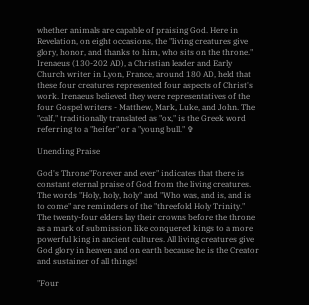whether animals are capable of praising God. Here in Revelation, on eight occasions, the "living creatures give glory, honor, and thanks to him, who sits on the throne." Irenaeus (130-202 AD), a Christian leader and Early Church writer in Lyon, France, around 180 AD, held that these four creatures represented four aspects of Christ's work. Irenaeus believed they were representatives of the four Gospel writers - Matthew, Mark, Luke, and John. The "calf," traditionally translated as "ox," is the Greek word referring to a "heifer" or a "young bull." ✞

Unending Praise

God's Throne"Forever and ever" indicates that there is constant eternal praise of God from the living creatures. The words "Holy, holy, holy" and "Who was, and is, and is to come" are reminders of the "threefold Holy Trinity." The twenty-four elders lay their crowns before the throne as a mark of submission like conquered kings to a more powerful king in ancient cultures. All living creatures give God glory in heaven and on earth because he is the Creator and sustainer of all things!

"Four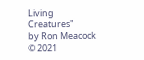Living Creatures"
by Ron Meacock © 2021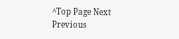^Top Page Next Previous